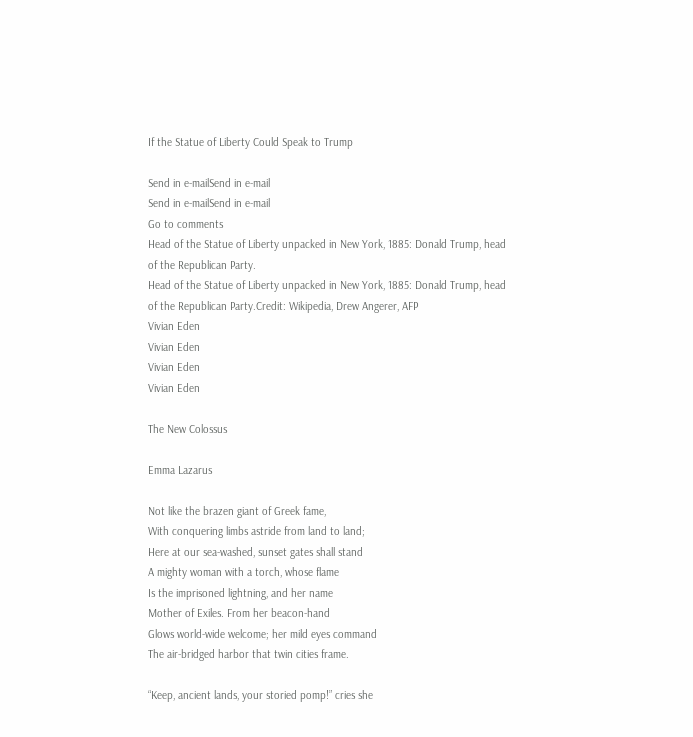If the Statue of Liberty Could Speak to Trump

Send in e-mailSend in e-mail
Send in e-mailSend in e-mail
Go to comments
Head of the Statue of Liberty unpacked in New York, 1885: Donald Trump, head of the Republican Party.
Head of the Statue of Liberty unpacked in New York, 1885: Donald Trump, head of the Republican Party.Credit: Wikipedia, Drew Angerer, AFP
Vivian Eden
Vivian Eden
Vivian Eden
Vivian Eden

The New Colossus

Emma Lazarus

Not like the brazen giant of Greek fame,
With conquering limbs astride from land to land;
Here at our sea-washed, sunset gates shall stand
A mighty woman with a torch, whose flame
Is the imprisoned lightning, and her name
Mother of Exiles. From her beacon-hand
Glows world-wide welcome; her mild eyes command
The air-bridged harbor that twin cities frame.

“Keep, ancient lands, your storied pomp!” cries she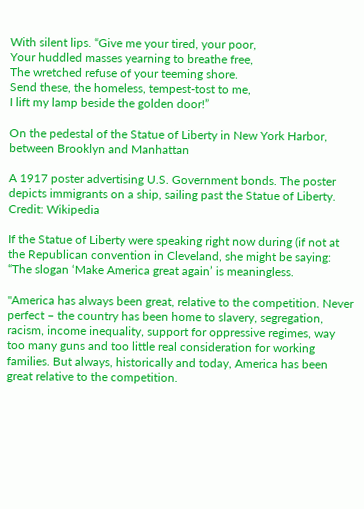With silent lips. “Give me your tired, your poor,
Your huddled masses yearning to breathe free,
The wretched refuse of your teeming shore.
Send these, the homeless, tempest-tost to me,
I lift my lamp beside the golden door!”

On the pedestal of the Statue of Liberty in New York Harbor, between Brooklyn and Manhattan

A 1917 poster advertising U.S. Government bonds. The poster depicts immigrants on a ship, sailing past the Statue of Liberty. Credit: Wikipedia

If the Statue of Liberty were speaking right now during (if not at the Republican convention in Cleveland, she might be saying: “The slogan ‘Make America great again’ is meaningless.

"America has always been great, relative to the competition. Never perfect – the country has been home to slavery, segregation, racism, income inequality, support for oppressive regimes, way too many guns and too little real consideration for working families. But always, historically and today, America has been great relative to the competition.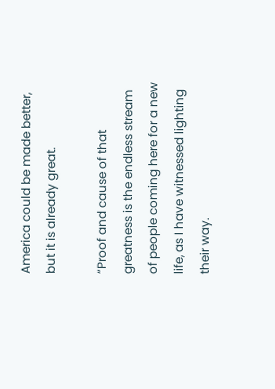America could be made better, but it is already great.

“Proof and cause of that greatness is the endless stream of people coming here for a new life, as I have witnessed lighting their way.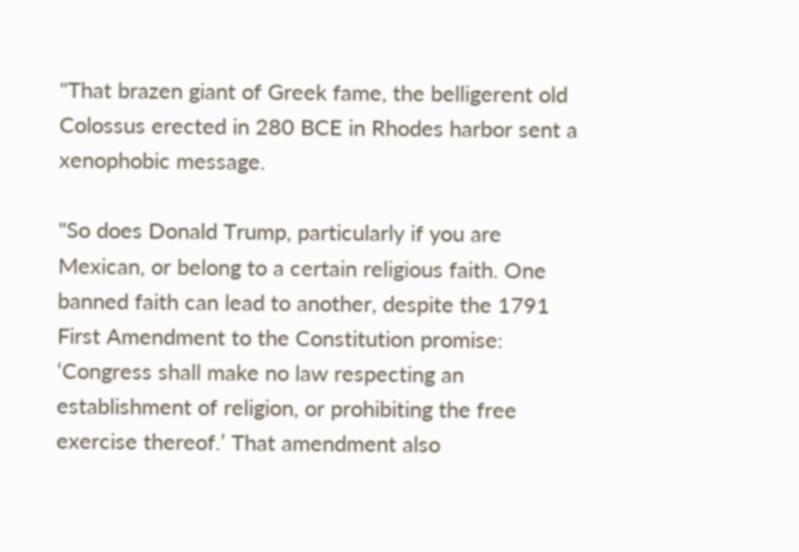"That brazen giant of Greek fame, the belligerent old Colossus erected in 280 BCE in Rhodes harbor sent a xenophobic message.

"So does Donald Trump, particularly if you are Mexican, or belong to a certain religious faith. One banned faith can lead to another, despite the 1791 First Amendment to the Constitution promise: ‘Congress shall make no law respecting an establishment of religion, or prohibiting the free exercise thereof.’ That amendment also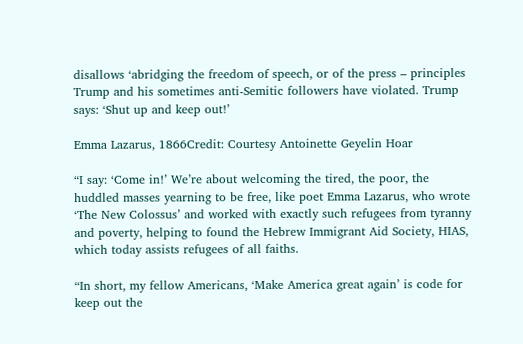disallows ‘abridging the freedom of speech, or of the press – principles Trump and his sometimes anti-Semitic followers have violated. Trump says: ‘Shut up and keep out!’

Emma Lazarus, 1866Credit: Courtesy Antoinette Geyelin Hoar

“I say: ‘Come in!’ We’re about welcoming the tired, the poor, the huddled masses yearning to be free, like poet Emma Lazarus, who wrote ‘The New Colossus’ and worked with exactly such refugees from tyranny and poverty, helping to found the Hebrew Immigrant Aid Society, HIAS, which today assists refugees of all faiths.

“In short, my fellow Americans, ‘Make America great again’ is code for keep out the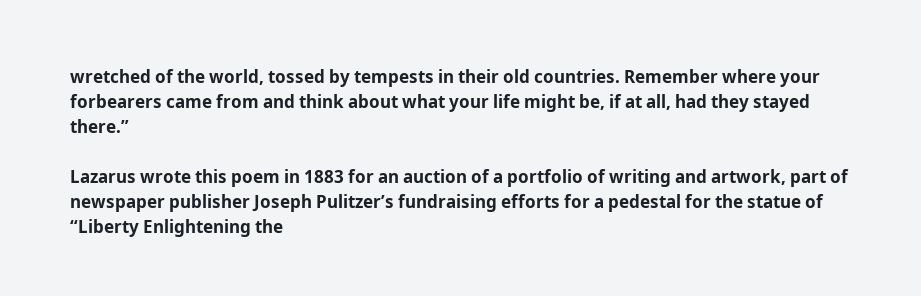wretched of the world, tossed by tempests in their old countries. Remember where your forbearers came from and think about what your life might be, if at all, had they stayed there.”

Lazarus wrote this poem in 1883 for an auction of a portfolio of writing and artwork, part of newspaper publisher Joseph Pulitzer’s fundraising efforts for a pedestal for the statue of “Liberty Enlightening the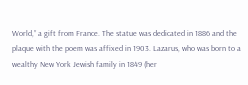World,” a gift from France. The statue was dedicated in 1886 and the plaque with the poem was affixed in 1903. Lazarus, who was born to a wealthy New York Jewish family in 1849 (her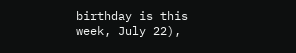birthday is this week, July 22),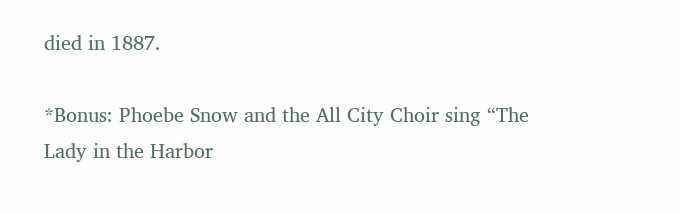died in 1887.

*Bonus: Phoebe Snow and the All City Choir sing “The Lady in the Harbor